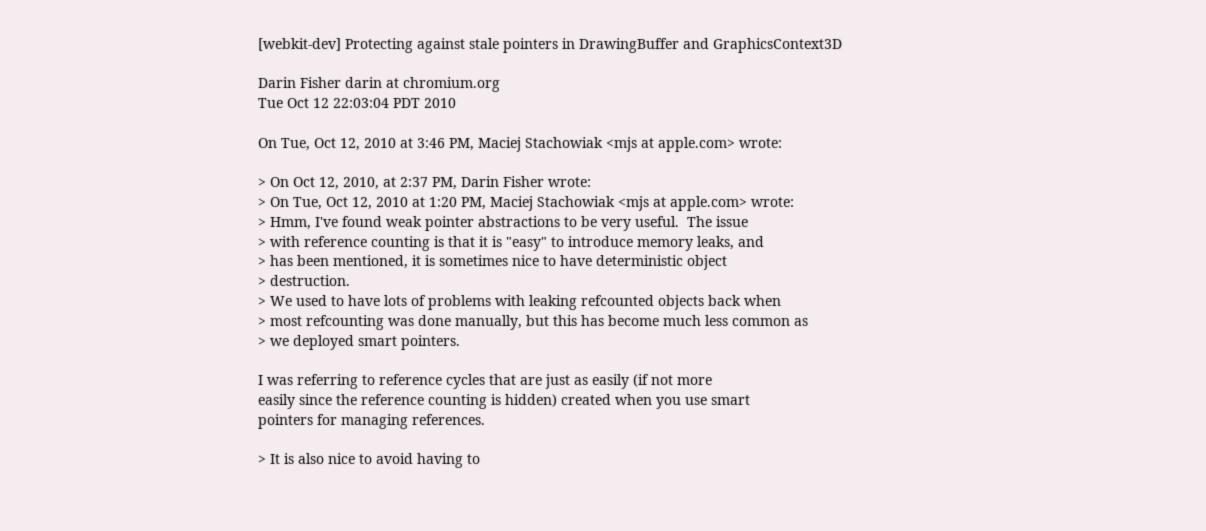[webkit-dev] Protecting against stale pointers in DrawingBuffer and GraphicsContext3D

Darin Fisher darin at chromium.org
Tue Oct 12 22:03:04 PDT 2010

On Tue, Oct 12, 2010 at 3:46 PM, Maciej Stachowiak <mjs at apple.com> wrote:

> On Oct 12, 2010, at 2:37 PM, Darin Fisher wrote:
> On Tue, Oct 12, 2010 at 1:20 PM, Maciej Stachowiak <mjs at apple.com> wrote:
> Hmm, I've found weak pointer abstractions to be very useful.  The issue
> with reference counting is that it is "easy" to introduce memory leaks, and
> has been mentioned, it is sometimes nice to have deterministic object
> destruction.
> We used to have lots of problems with leaking refcounted objects back when
> most refcounting was done manually, but this has become much less common as
> we deployed smart pointers.

I was referring to reference cycles that are just as easily (if not more
easily since the reference counting is hidden) created when you use smart
pointers for managing references.

> It is also nice to avoid having to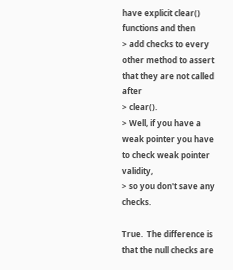have explicit clear() functions and then
> add checks to every other method to assert that they are not called after
> clear().
> Well, if you have a weak pointer you have to check weak pointer validity,
> so you don't save any checks.

True.  The difference is that the null checks are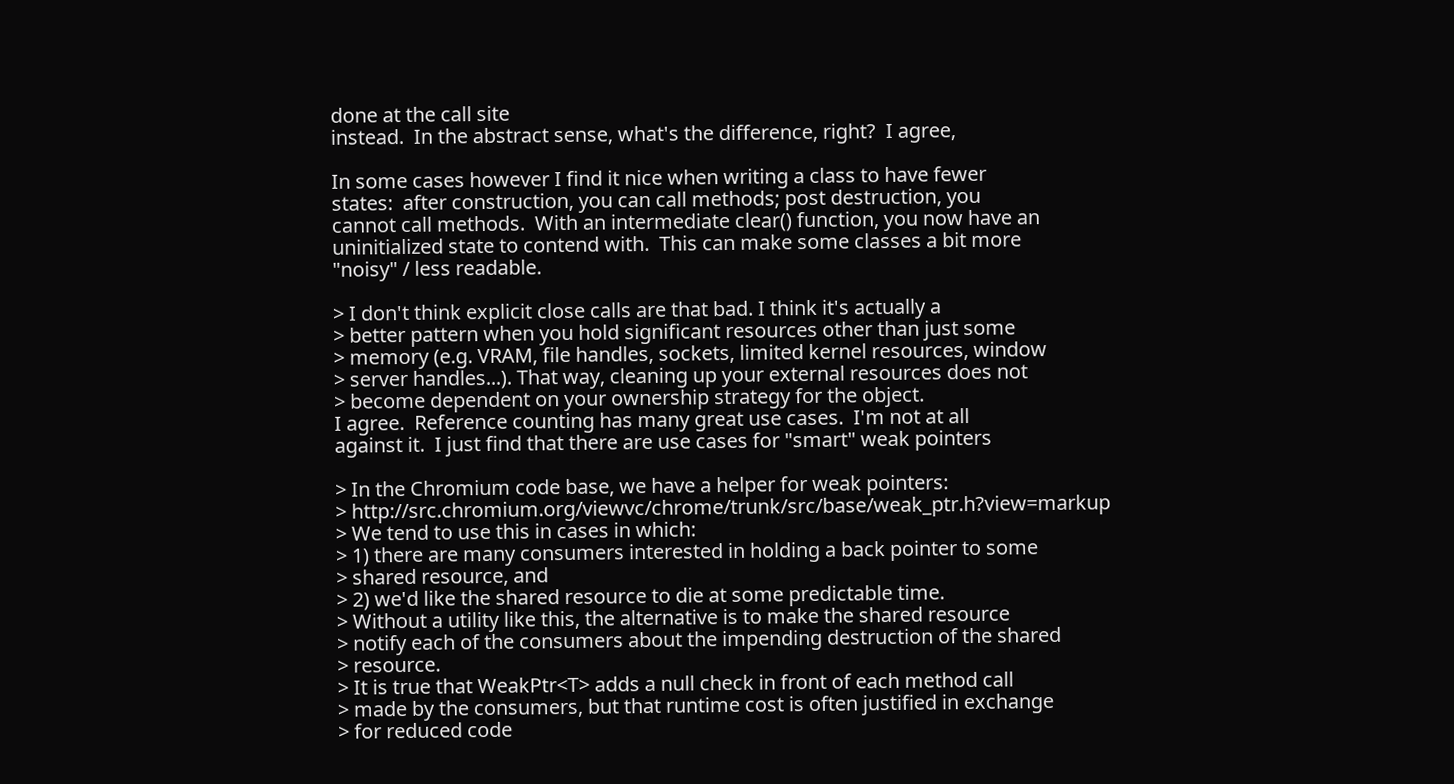done at the call site
instead.  In the abstract sense, what's the difference, right?  I agree,

In some cases however I find it nice when writing a class to have fewer
states:  after construction, you can call methods; post destruction, you
cannot call methods.  With an intermediate clear() function, you now have an
uninitialized state to contend with.  This can make some classes a bit more
"noisy" / less readable.

> I don't think explicit close calls are that bad. I think it's actually a
> better pattern when you hold significant resources other than just some
> memory (e.g. VRAM, file handles, sockets, limited kernel resources, window
> server handles...). That way, cleaning up your external resources does not
> become dependent on your ownership strategy for the object.
I agree.  Reference counting has many great use cases.  I'm not at all
against it.  I just find that there are use cases for "smart" weak pointers

> In the Chromium code base, we have a helper for weak pointers:
> http://src.chromium.org/viewvc/chrome/trunk/src/base/weak_ptr.h?view=markup
> We tend to use this in cases in which:
> 1) there are many consumers interested in holding a back pointer to some
> shared resource, and
> 2) we'd like the shared resource to die at some predictable time.
> Without a utility like this, the alternative is to make the shared resource
> notify each of the consumers about the impending destruction of the shared
> resource.
> It is true that WeakPtr<T> adds a null check in front of each method call
> made by the consumers, but that runtime cost is often justified in exchange
> for reduced code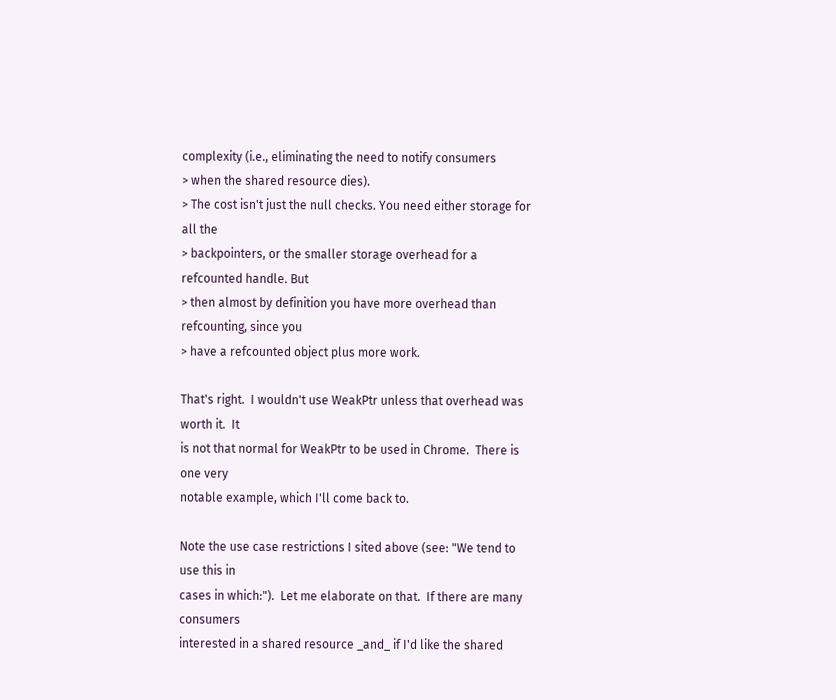complexity (i.e., eliminating the need to notify consumers
> when the shared resource dies).
> The cost isn't just the null checks. You need either storage for all the
> backpointers, or the smaller storage overhead for a refcounted handle. But
> then almost by definition you have more overhead than refcounting, since you
> have a refcounted object plus more work.

That's right.  I wouldn't use WeakPtr unless that overhead was worth it.  It
is not that normal for WeakPtr to be used in Chrome.  There is one very
notable example, which I'll come back to.

Note the use case restrictions I sited above (see: "We tend to use this in
cases in which:").  Let me elaborate on that.  If there are many consumers
interested in a shared resource _and_ if I'd like the shared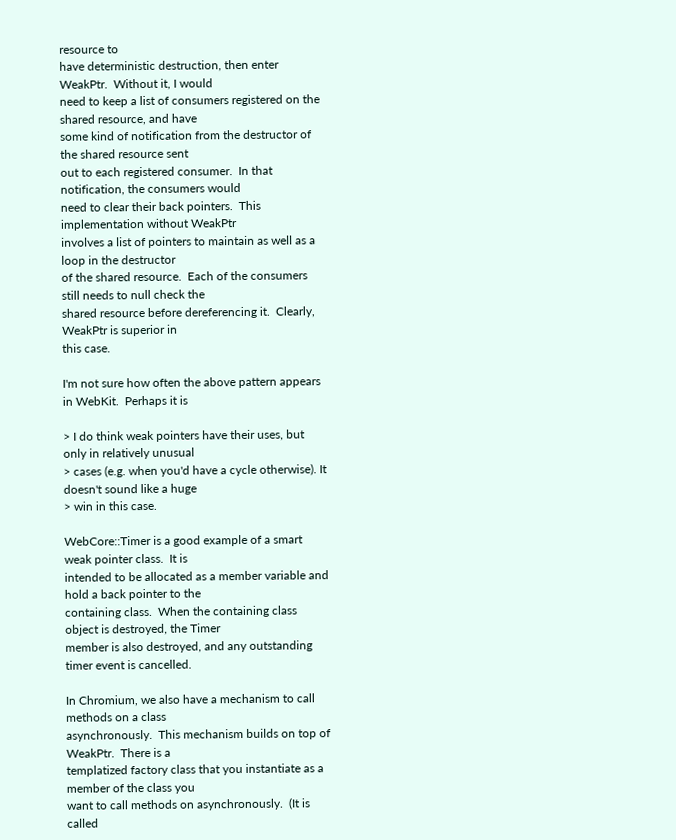resource to
have deterministic destruction, then enter WeakPtr.  Without it, I would
need to keep a list of consumers registered on the shared resource, and have
some kind of notification from the destructor of the shared resource sent
out to each registered consumer.  In that notification, the consumers would
need to clear their back pointers.  This implementation without WeakPtr
involves a list of pointers to maintain as well as a loop in the destructor
of the shared resource.  Each of the consumers still needs to null check the
shared resource before dereferencing it.  Clearly, WeakPtr is superior in
this case.

I'm not sure how often the above pattern appears in WebKit.  Perhaps it is

> I do think weak pointers have their uses, but only in relatively unusual
> cases (e.g. when you'd have a cycle otherwise). It doesn't sound like a huge
> win in this case.

WebCore::Timer is a good example of a smart weak pointer class.  It is
intended to be allocated as a member variable and hold a back pointer to the
containing class.  When the containing class object is destroyed, the Timer
member is also destroyed, and any outstanding timer event is cancelled.

In Chromium, we also have a mechanism to call methods on a class
asynchronously.  This mechanism builds on top of WeakPtr.  There is a
templatized factory class that you instantiate as a member of the class you
want to call methods on asynchronously.  (It is called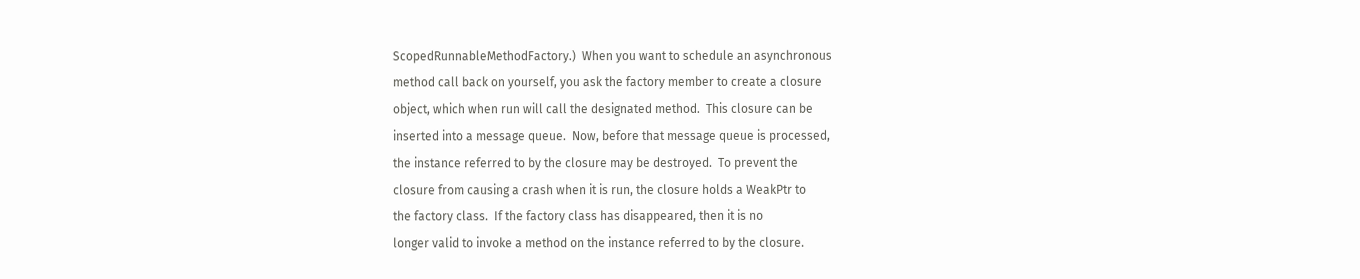ScopedRunnableMethodFactory.)  When you want to schedule an asynchronous
method call back on yourself, you ask the factory member to create a closure
object, which when run will call the designated method.  This closure can be
inserted into a message queue.  Now, before that message queue is processed,
the instance referred to by the closure may be destroyed.  To prevent the
closure from causing a crash when it is run, the closure holds a WeakPtr to
the factory class.  If the factory class has disappeared, then it is no
longer valid to invoke a method on the instance referred to by the closure.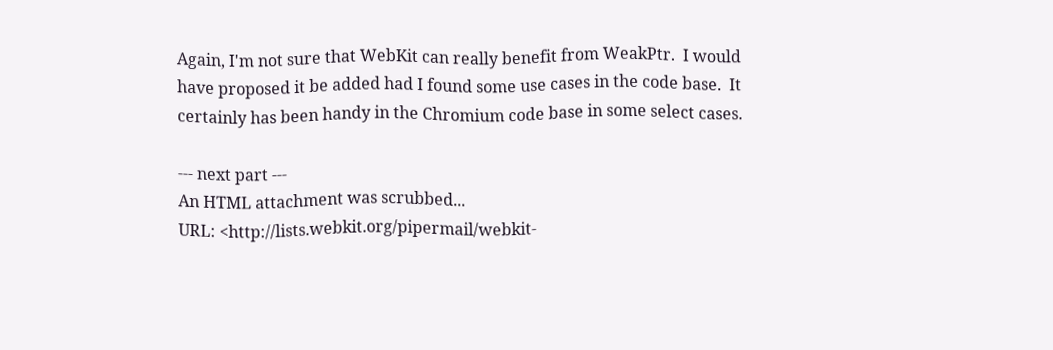Again, I'm not sure that WebKit can really benefit from WeakPtr.  I would
have proposed it be added had I found some use cases in the code base.  It
certainly has been handy in the Chromium code base in some select cases.

--- next part ---
An HTML attachment was scrubbed...
URL: <http://lists.webkit.org/pipermail/webkit-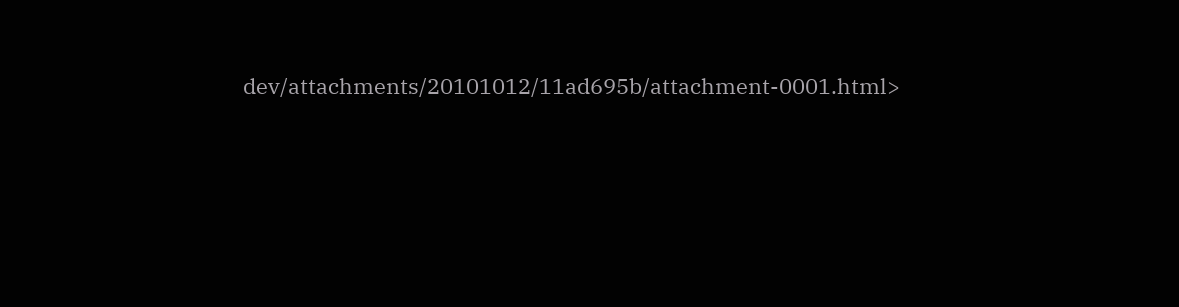dev/attachments/20101012/11ad695b/attachment-0001.html>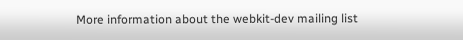More information about the webkit-dev mailing list